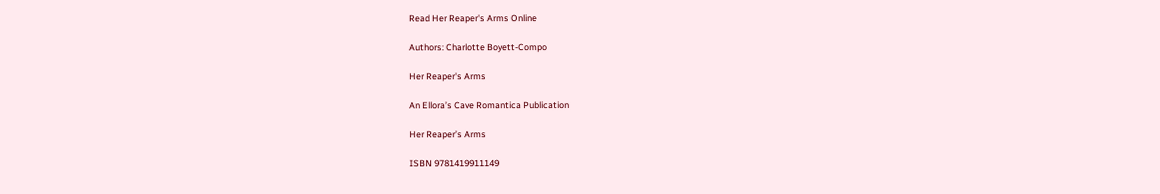Read Her Reaper's Arms Online

Authors: Charlotte Boyett-Compo

Her Reaper's Arms

An Ellora’s Cave Romantica Publication

Her Reaper’s Arms

ISBN 9781419911149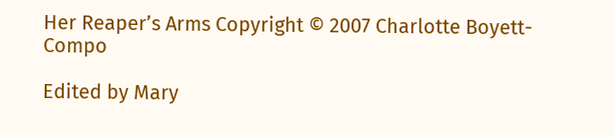Her Reaper’s Arms Copyright © 2007 Charlotte Boyett-Compo

Edited by Mary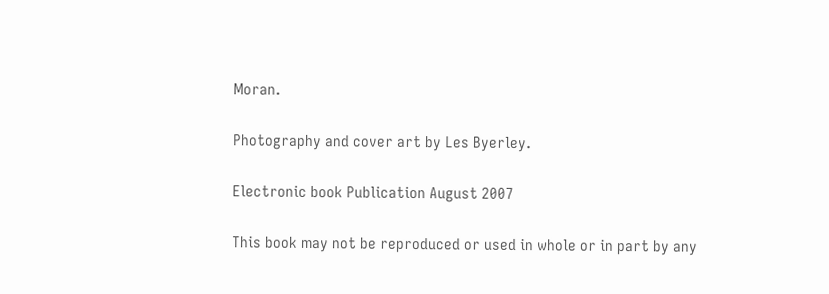Moran.

Photography and cover art by Les Byerley.

Electronic book Publication August 2007

This book may not be reproduced or used in whole or in part by any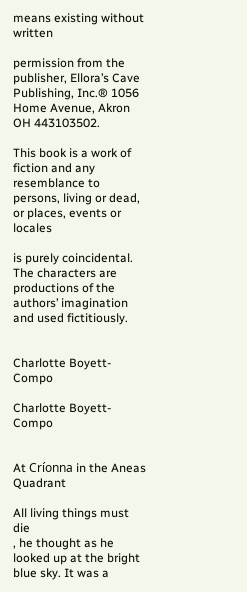means existing without written

permission from the publisher, Ellora’s Cave Publishing, Inc.® 1056 Home Avenue, Akron OH 443103502.

This book is a work of fiction and any resemblance to persons, living or dead, or places, events or locales

is purely coincidental. The characters are productions of the authors’ imagination and used fictitiously.


Charlotte Boyett-Compo

Charlotte Boyett-Compo


At Críonna in the Aneas Quadrant

All living things must die
, he thought as he looked up at the bright blue sky. It was a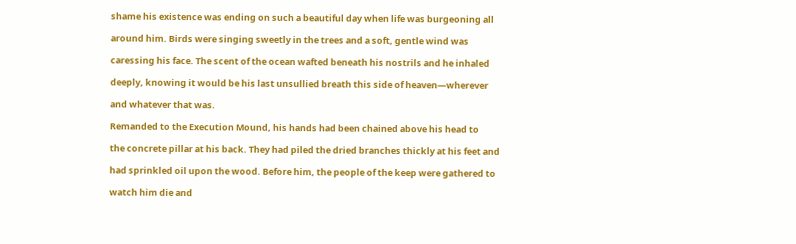shame his existence was ending on such a beautiful day when life was burgeoning all

around him. Birds were singing sweetly in the trees and a soft, gentle wind was

caressing his face. The scent of the ocean wafted beneath his nostrils and he inhaled

deeply, knowing it would be his last unsullied breath this side of heaven—wherever

and whatever that was.

Remanded to the Execution Mound, his hands had been chained above his head to

the concrete pillar at his back. They had piled the dried branches thickly at his feet and

had sprinkled oil upon the wood. Before him, the people of the keep were gathered to

watch him die and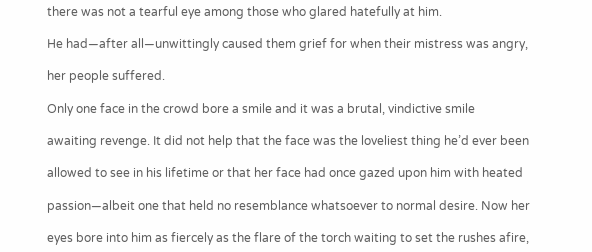there was not a tearful eye among those who glared hatefully at him.

He had—after all—unwittingly caused them grief for when their mistress was angry,

her people suffered.

Only one face in the crowd bore a smile and it was a brutal, vindictive smile

awaiting revenge. It did not help that the face was the loveliest thing he’d ever been

allowed to see in his lifetime or that her face had once gazed upon him with heated

passion—albeit one that held no resemblance whatsoever to normal desire. Now her

eyes bore into him as fiercely as the flare of the torch waiting to set the rushes afire,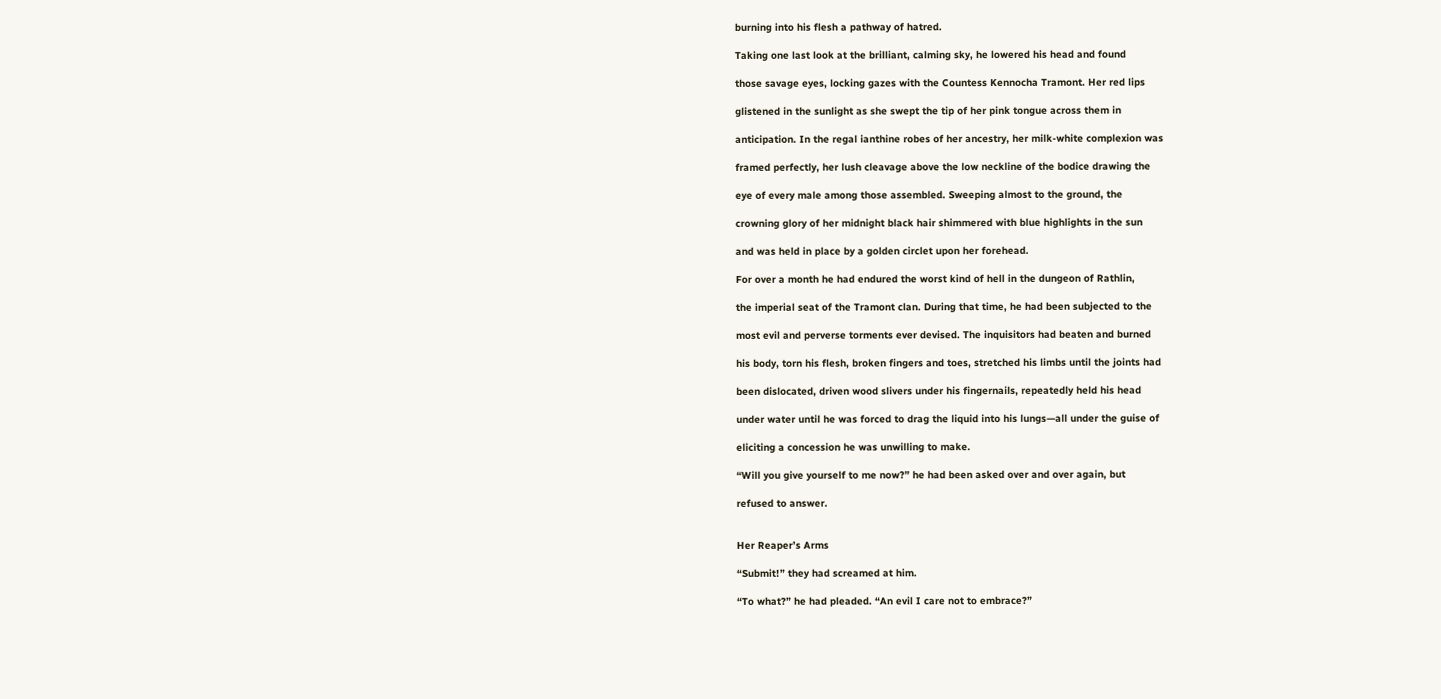burning into his flesh a pathway of hatred.

Taking one last look at the brilliant, calming sky, he lowered his head and found

those savage eyes, locking gazes with the Countess Kennocha Tramont. Her red lips

glistened in the sunlight as she swept the tip of her pink tongue across them in

anticipation. In the regal ianthine robes of her ancestry, her milk-white complexion was

framed perfectly, her lush cleavage above the low neckline of the bodice drawing the

eye of every male among those assembled. Sweeping almost to the ground, the

crowning glory of her midnight black hair shimmered with blue highlights in the sun

and was held in place by a golden circlet upon her forehead.

For over a month he had endured the worst kind of hell in the dungeon of Rathlin,

the imperial seat of the Tramont clan. During that time, he had been subjected to the

most evil and perverse torments ever devised. The inquisitors had beaten and burned

his body, torn his flesh, broken fingers and toes, stretched his limbs until the joints had

been dislocated, driven wood slivers under his fingernails, repeatedly held his head

under water until he was forced to drag the liquid into his lungs—all under the guise of

eliciting a concession he was unwilling to make.

“Will you give yourself to me now?” he had been asked over and over again, but

refused to answer.


Her Reaper’s Arms

“Submit!” they had screamed at him.

“To what?” he had pleaded. “An evil I care not to embrace?”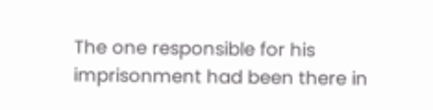The one responsible for his imprisonment had been there in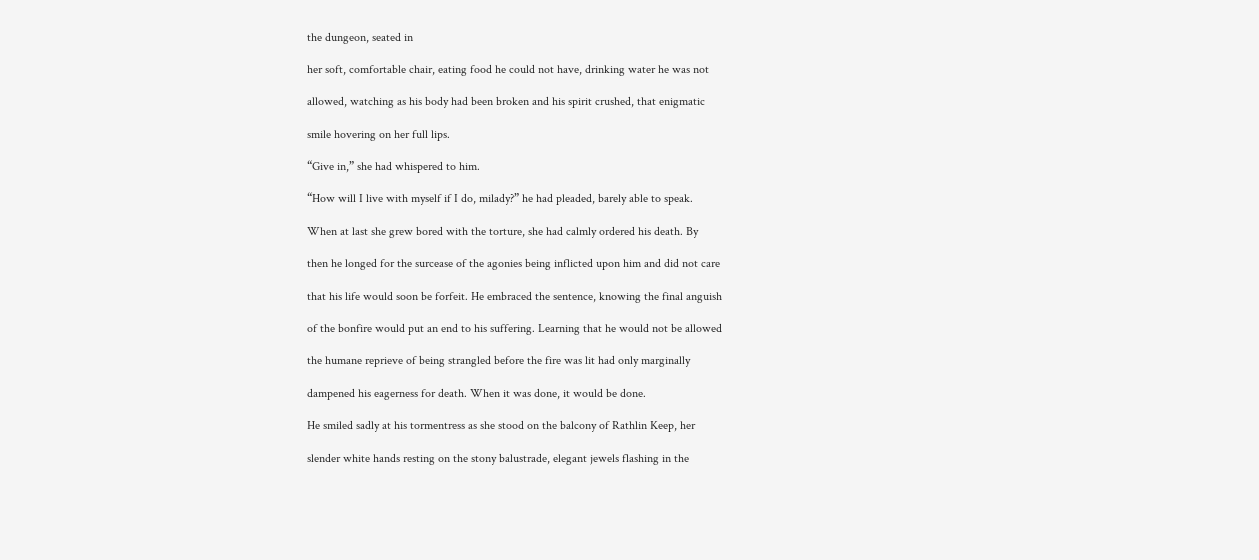the dungeon, seated in

her soft, comfortable chair, eating food he could not have, drinking water he was not

allowed, watching as his body had been broken and his spirit crushed, that enigmatic

smile hovering on her full lips.

“Give in,” she had whispered to him.

“How will I live with myself if I do, milady?” he had pleaded, barely able to speak.

When at last she grew bored with the torture, she had calmly ordered his death. By

then he longed for the surcease of the agonies being inflicted upon him and did not care

that his life would soon be forfeit. He embraced the sentence, knowing the final anguish

of the bonfire would put an end to his suffering. Learning that he would not be allowed

the humane reprieve of being strangled before the fire was lit had only marginally

dampened his eagerness for death. When it was done, it would be done.

He smiled sadly at his tormentress as she stood on the balcony of Rathlin Keep, her

slender white hands resting on the stony balustrade, elegant jewels flashing in the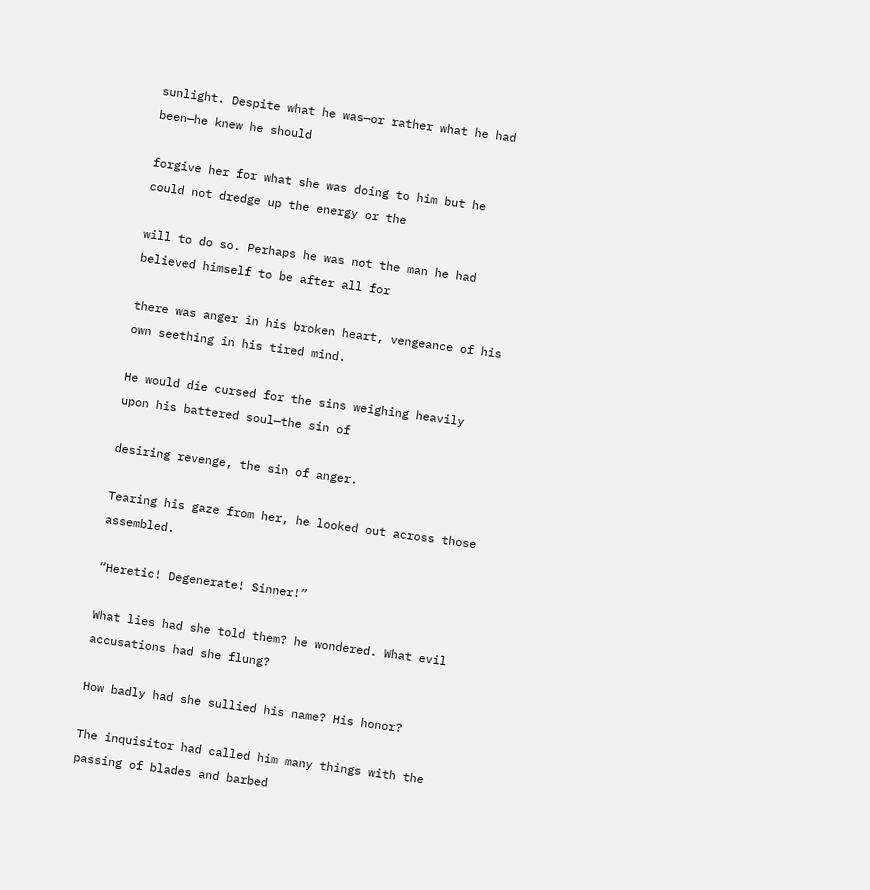sunlight. Despite what he was—or rather what he had been—he knew he should

forgive her for what she was doing to him but he could not dredge up the energy or the

will to do so. Perhaps he was not the man he had believed himself to be after all for

there was anger in his broken heart, vengeance of his own seething in his tired mind.

He would die cursed for the sins weighing heavily upon his battered soul—the sin of

desiring revenge, the sin of anger.

Tearing his gaze from her, he looked out across those assembled.

“Heretic! Degenerate! Sinner!”

What lies had she told them? he wondered. What evil accusations had she flung?

How badly had she sullied his name? His honor?

The inquisitor had called him many things with the passing of blades and barbed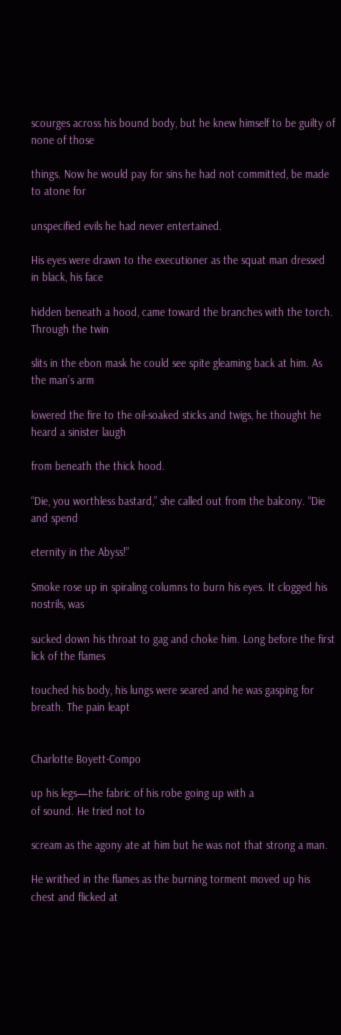scourges across his bound body, but he knew himself to be guilty of none of those

things. Now he would pay for sins he had not committed, be made to atone for

unspecified evils he had never entertained.

His eyes were drawn to the executioner as the squat man dressed in black, his face

hidden beneath a hood, came toward the branches with the torch. Through the twin

slits in the ebon mask he could see spite gleaming back at him. As the man’s arm

lowered the fire to the oil-soaked sticks and twigs, he thought he heard a sinister laugh

from beneath the thick hood.

“Die, you worthless bastard,” she called out from the balcony. “Die and spend

eternity in the Abyss!”

Smoke rose up in spiraling columns to burn his eyes. It clogged his nostrils, was

sucked down his throat to gag and choke him. Long before the first lick of the flames

touched his body, his lungs were seared and he was gasping for breath. The pain leapt


Charlotte Boyett-Compo

up his legs—the fabric of his robe going up with a
of sound. He tried not to

scream as the agony ate at him but he was not that strong a man.

He writhed in the flames as the burning torment moved up his chest and flicked at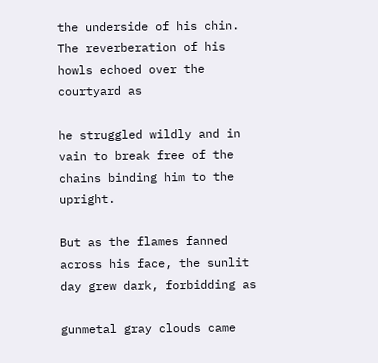the underside of his chin. The reverberation of his howls echoed over the courtyard as

he struggled wildly and in vain to break free of the chains binding him to the upright.

But as the flames fanned across his face, the sunlit day grew dark, forbidding as

gunmetal gray clouds came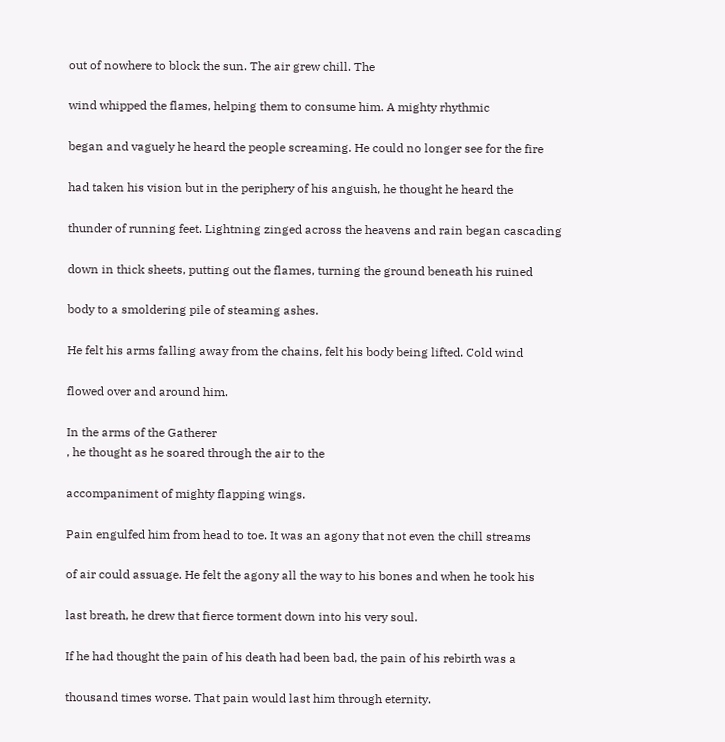out of nowhere to block the sun. The air grew chill. The

wind whipped the flames, helping them to consume him. A mighty rhythmic

began and vaguely he heard the people screaming. He could no longer see for the fire

had taken his vision but in the periphery of his anguish, he thought he heard the

thunder of running feet. Lightning zinged across the heavens and rain began cascading

down in thick sheets, putting out the flames, turning the ground beneath his ruined

body to a smoldering pile of steaming ashes.

He felt his arms falling away from the chains, felt his body being lifted. Cold wind

flowed over and around him.

In the arms of the Gatherer
, he thought as he soared through the air to the

accompaniment of mighty flapping wings.

Pain engulfed him from head to toe. It was an agony that not even the chill streams

of air could assuage. He felt the agony all the way to his bones and when he took his

last breath, he drew that fierce torment down into his very soul.

If he had thought the pain of his death had been bad, the pain of his rebirth was a

thousand times worse. That pain would last him through eternity.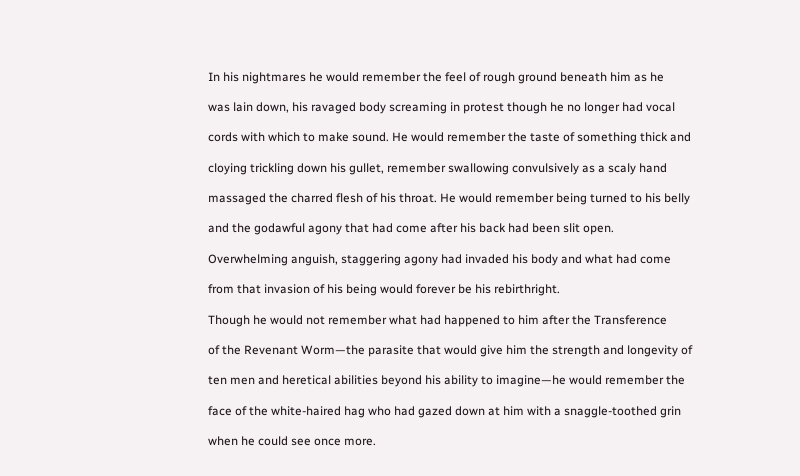In his nightmares he would remember the feel of rough ground beneath him as he

was lain down, his ravaged body screaming in protest though he no longer had vocal

cords with which to make sound. He would remember the taste of something thick and

cloying trickling down his gullet, remember swallowing convulsively as a scaly hand

massaged the charred flesh of his throat. He would remember being turned to his belly

and the godawful agony that had come after his back had been slit open.

Overwhelming anguish, staggering agony had invaded his body and what had come

from that invasion of his being would forever be his rebirthright.

Though he would not remember what had happened to him after the Transference

of the Revenant Worm—the parasite that would give him the strength and longevity of

ten men and heretical abilities beyond his ability to imagine—he would remember the

face of the white-haired hag who had gazed down at him with a snaggle-toothed grin

when he could see once more.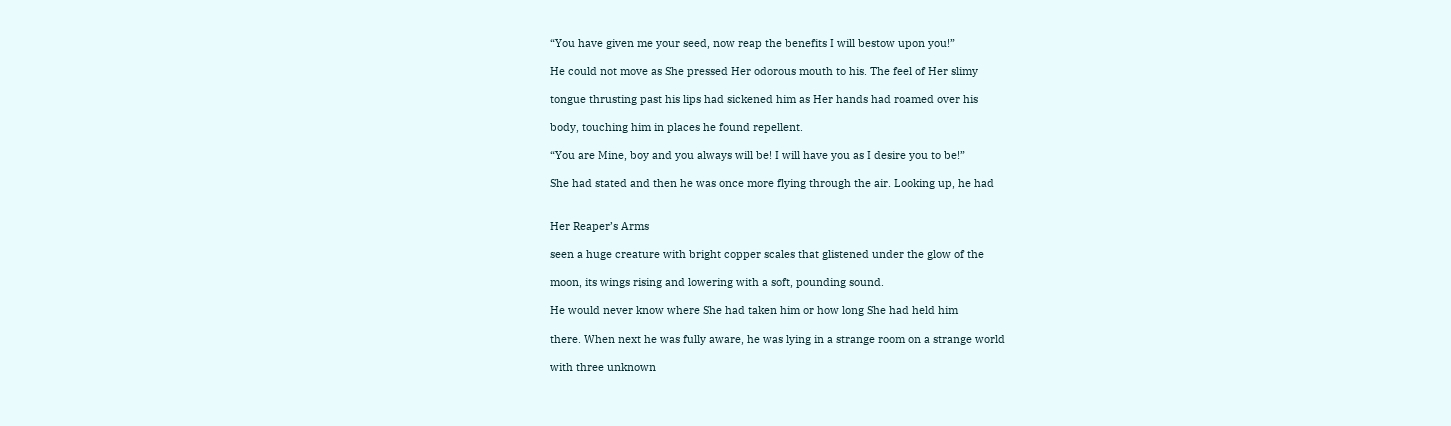“You have given me your seed, now reap the benefits I will bestow upon you!”

He could not move as She pressed Her odorous mouth to his. The feel of Her slimy

tongue thrusting past his lips had sickened him as Her hands had roamed over his

body, touching him in places he found repellent.

“You are Mine, boy and you always will be! I will have you as I desire you to be!”

She had stated and then he was once more flying through the air. Looking up, he had


Her Reaper’s Arms

seen a huge creature with bright copper scales that glistened under the glow of the

moon, its wings rising and lowering with a soft, pounding sound.

He would never know where She had taken him or how long She had held him

there. When next he was fully aware, he was lying in a strange room on a strange world

with three unknown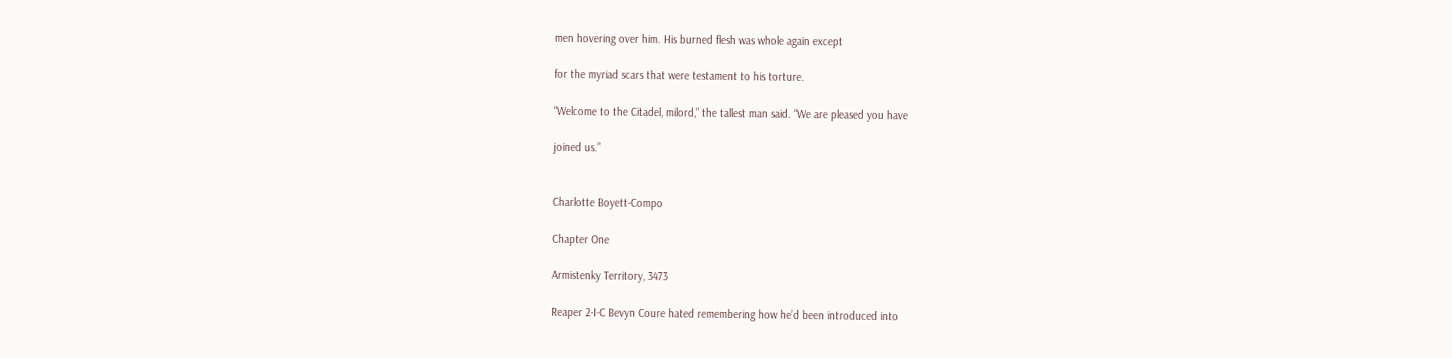men hovering over him. His burned flesh was whole again except

for the myriad scars that were testament to his torture.

“Welcome to the Citadel, milord,” the tallest man said. “We are pleased you have

joined us.”


Charlotte Boyett-Compo

Chapter One

Armistenky Territory, 3473

Reaper 2-I-C Bevyn Coure hated remembering how he’d been introduced into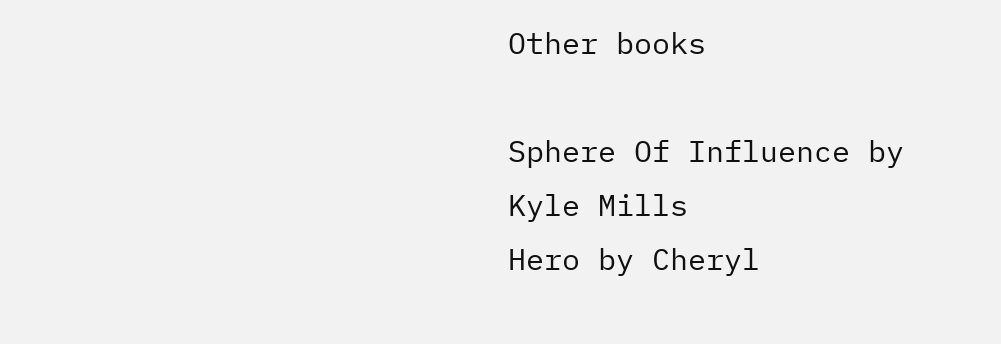Other books

Sphere Of Influence by Kyle Mills
Hero by Cheryl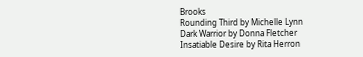Brooks
Rounding Third by Michelle Lynn
Dark Warrior by Donna Fletcher
Insatiable Desire by Rita Herron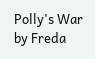Polly's War by Freda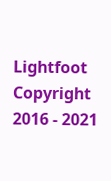Lightfoot Copyright 2016 - 2021